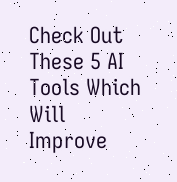Check Out These 5 AI Tools Which Will Improve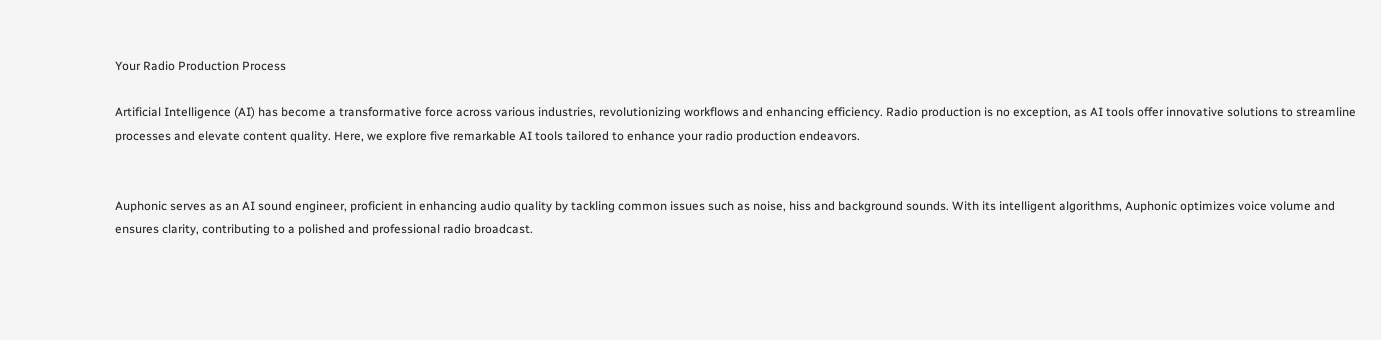Your Radio Production Process

Artificial Intelligence (AI) has become a transformative force across various industries, revolutionizing workflows and enhancing efficiency. Radio production is no exception, as AI tools offer innovative solutions to streamline processes and elevate content quality. Here, we explore five remarkable AI tools tailored to enhance your radio production endeavors.


Auphonic serves as an AI sound engineer, proficient in enhancing audio quality by tackling common issues such as noise, hiss and background sounds. With its intelligent algorithms, Auphonic optimizes voice volume and ensures clarity, contributing to a polished and professional radio broadcast.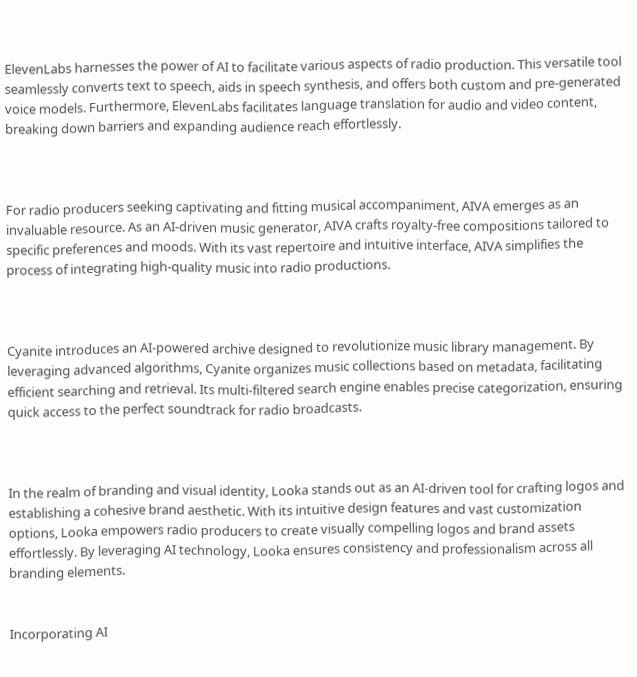ElevenLabs harnesses the power of AI to facilitate various aspects of radio production. This versatile tool seamlessly converts text to speech, aids in speech synthesis, and offers both custom and pre-generated voice models. Furthermore, ElevenLabs facilitates language translation for audio and video content, breaking down barriers and expanding audience reach effortlessly.



For radio producers seeking captivating and fitting musical accompaniment, AIVA emerges as an invaluable resource. As an AI-driven music generator, AIVA crafts royalty-free compositions tailored to specific preferences and moods. With its vast repertoire and intuitive interface, AIVA simplifies the process of integrating high-quality music into radio productions.



Cyanite introduces an AI-powered archive designed to revolutionize music library management. By leveraging advanced algorithms, Cyanite organizes music collections based on metadata, facilitating efficient searching and retrieval. Its multi-filtered search engine enables precise categorization, ensuring quick access to the perfect soundtrack for radio broadcasts.



In the realm of branding and visual identity, Looka stands out as an AI-driven tool for crafting logos and establishing a cohesive brand aesthetic. With its intuitive design features and vast customization options, Looka empowers radio producers to create visually compelling logos and brand assets effortlessly. By leveraging AI technology, Looka ensures consistency and professionalism across all branding elements.


Incorporating AI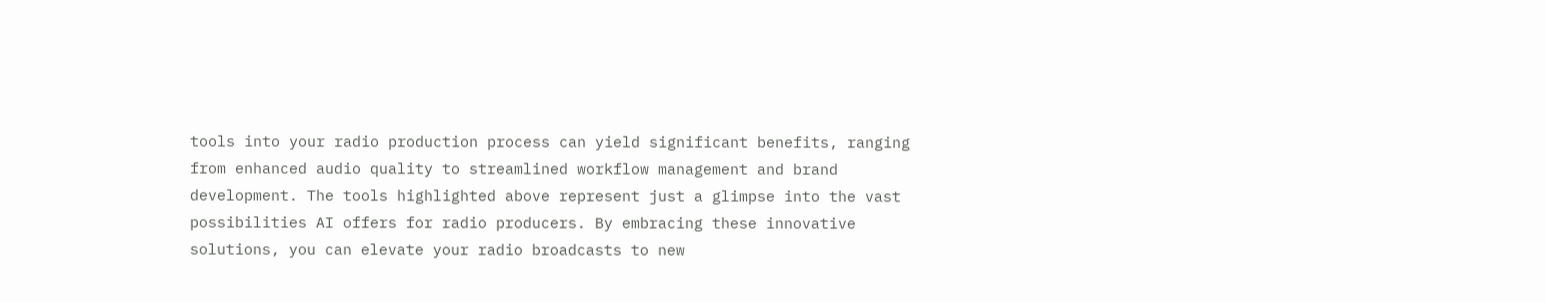tools into your radio production process can yield significant benefits, ranging from enhanced audio quality to streamlined workflow management and brand development. The tools highlighted above represent just a glimpse into the vast possibilities AI offers for radio producers. By embracing these innovative solutions, you can elevate your radio broadcasts to new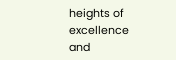heights of excellence and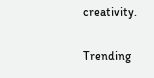creativity.

Trending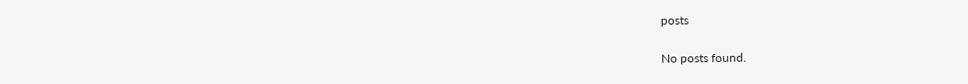posts

No posts found.